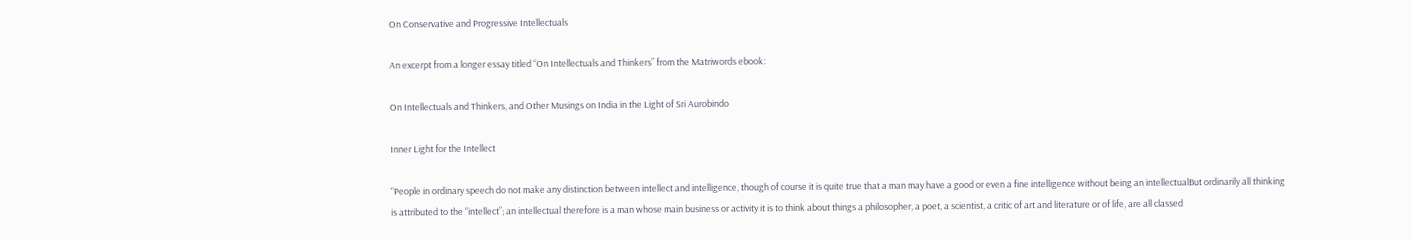On Conservative and Progressive Intellectuals

An excerpt from a longer essay titled “On Intellectuals and Thinkers” from the Matriwords ebook:

On Intellectuals and Thinkers, and Other Musings on India in the Light of Sri Aurobindo

Inner Light for the Intellect

“People in ordinary speech do not make any distinction between intellect and intelligence, though of course it is quite true that a man may have a good or even a fine intelligence without being an intellectualBut ordinarily all thinking is attributed to the “intellect”; an intellectual therefore is a man whose main business or activity it is to think about things a philosopher, a poet, a scientist, a critic of art and literature or of life, are all classed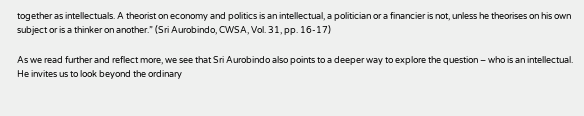together as intellectuals. A theorist on economy and politics is an intellectual, a politician or a financier is not, unless he theorises on his own subject or is a thinker on another.” (Sri Aurobindo, CWSA, Vol. 31, pp. 16-17)

As we read further and reflect more, we see that Sri Aurobindo also points to a deeper way to explore the question – who is an intellectual. He invites us to look beyond the ordinary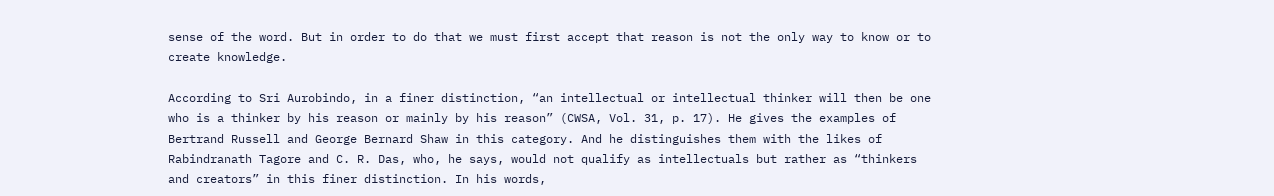sense of the word. But in order to do that we must first accept that reason is not the only way to know or to create knowledge.

According to Sri Aurobindo, in a finer distinction, “an intellectual or intellectual thinker will then be one who is a thinker by his reason or mainly by his reason” (CWSA, Vol. 31, p. 17). He gives the examples of Bertrand Russell and George Bernard Shaw in this category. And he distinguishes them with the likes of Rabindranath Tagore and C. R. Das, who, he says, would not qualify as intellectuals but rather as “thinkers and creators” in this finer distinction. In his words,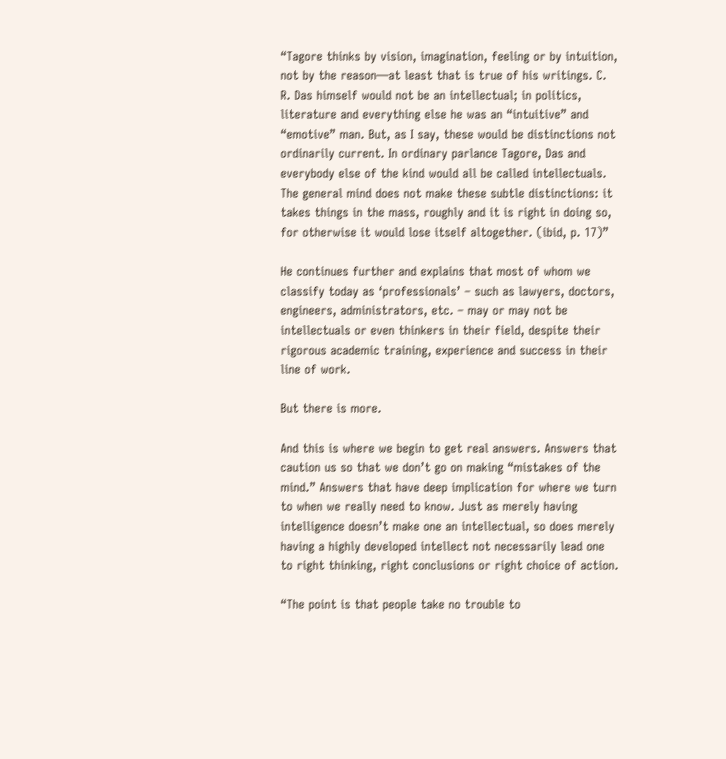“Tagore thinks by vision, imagination, feeling or by intuition, not by the reason—at least that is true of his writings. C. R. Das himself would not be an intellectual; in politics, literature and everything else he was an “intuitive” and “emotive” man. But, as I say, these would be distinctions not ordinarily current. In ordinary parlance Tagore, Das and everybody else of the kind would all be called intellectuals. The general mind does not make these subtle distinctions: it takes things in the mass, roughly and it is right in doing so, for otherwise it would lose itself altogether. (ibid, p. 17)”

He continues further and explains that most of whom we classify today as ‘professionals’ – such as lawyers, doctors, engineers, administrators, etc. – may or may not be intellectuals or even thinkers in their field, despite their rigorous academic training, experience and success in their line of work.

But there is more.

And this is where we begin to get real answers. Answers that caution us so that we don’t go on making “mistakes of the mind.” Answers that have deep implication for where we turn to when we really need to know. Just as merely having intelligence doesn’t make one an intellectual, so does merely having a highly developed intellect not necessarily lead one to right thinking, right conclusions or right choice of action.

“The point is that people take no trouble to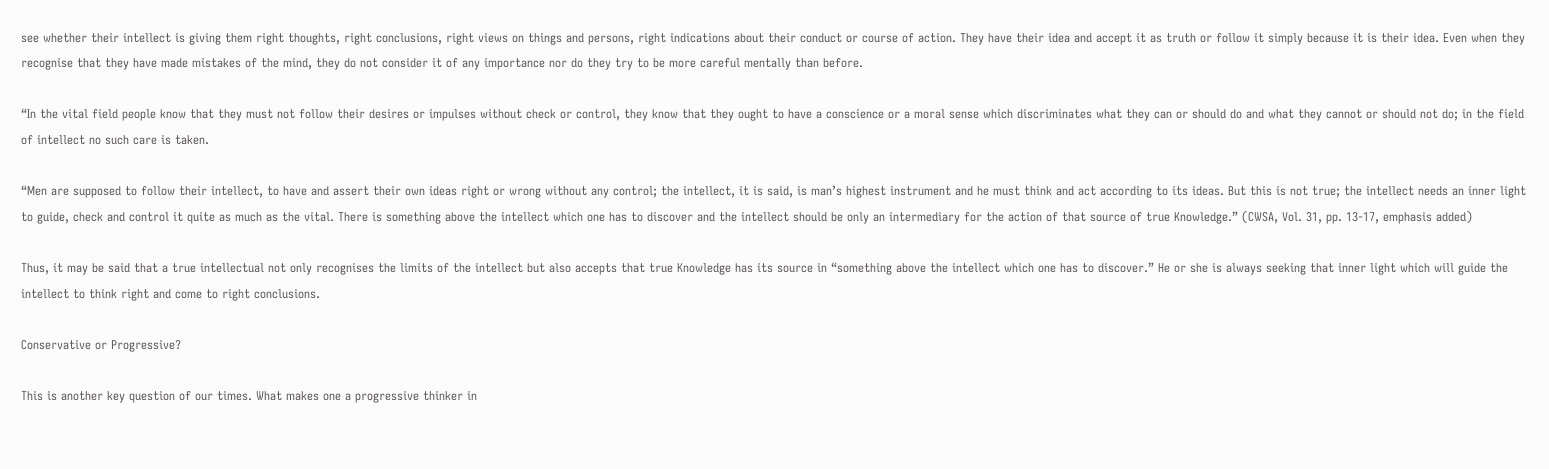see whether their intellect is giving them right thoughts, right conclusions, right views on things and persons, right indications about their conduct or course of action. They have their idea and accept it as truth or follow it simply because it is their idea. Even when they recognise that they have made mistakes of the mind, they do not consider it of any importance nor do they try to be more careful mentally than before.

“In the vital field people know that they must not follow their desires or impulses without check or control, they know that they ought to have a conscience or a moral sense which discriminates what they can or should do and what they cannot or should not do; in the field of intellect no such care is taken.

“Men are supposed to follow their intellect, to have and assert their own ideas right or wrong without any control; the intellect, it is said, is man’s highest instrument and he must think and act according to its ideas. But this is not true; the intellect needs an inner light to guide, check and control it quite as much as the vital. There is something above the intellect which one has to discover and the intellect should be only an intermediary for the action of that source of true Knowledge.” (CWSA, Vol. 31, pp. 13-17, emphasis added)

Thus, it may be said that a true intellectual not only recognises the limits of the intellect but also accepts that true Knowledge has its source in “something above the intellect which one has to discover.” He or she is always seeking that inner light which will guide the intellect to think right and come to right conclusions.

Conservative or Progressive?

This is another key question of our times. What makes one a progressive thinker in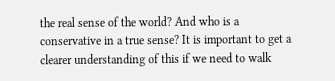the real sense of the world? And who is a conservative in a true sense? It is important to get a clearer understanding of this if we need to walk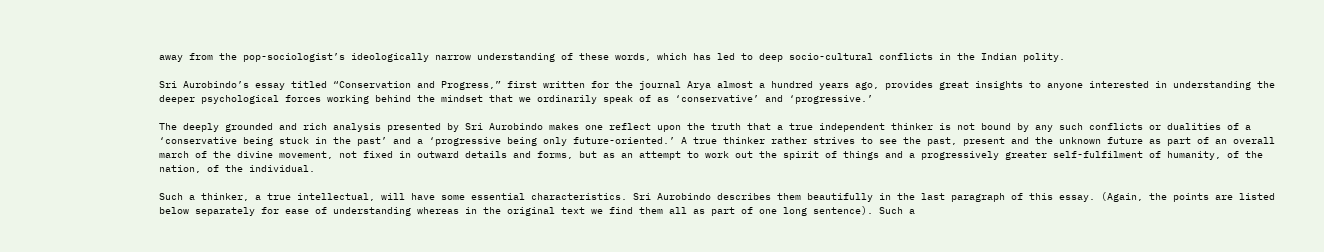away from the pop-sociologist’s ideologically narrow understanding of these words, which has led to deep socio-cultural conflicts in the Indian polity.

Sri Aurobindo’s essay titled “Conservation and Progress,” first written for the journal Arya almost a hundred years ago, provides great insights to anyone interested in understanding the deeper psychological forces working behind the mindset that we ordinarily speak of as ‘conservative’ and ‘progressive.’

The deeply grounded and rich analysis presented by Sri Aurobindo makes one reflect upon the truth that a true independent thinker is not bound by any such conflicts or dualities of a ‘conservative being stuck in the past’ and a ‘progressive being only future-oriented.’ A true thinker rather strives to see the past, present and the unknown future as part of an overall march of the divine movement, not fixed in outward details and forms, but as an attempt to work out the spirit of things and a progressively greater self-fulfilment of humanity, of the nation, of the individual.

Such a thinker, a true intellectual, will have some essential characteristics. Sri Aurobindo describes them beautifully in the last paragraph of this essay. (Again, the points are listed below separately for ease of understanding whereas in the original text we find them all as part of one long sentence). Such a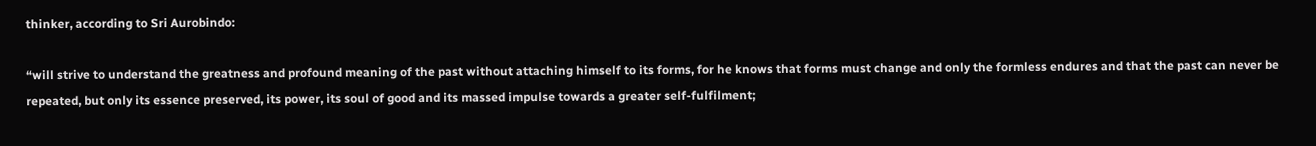thinker, according to Sri Aurobindo:

“will strive to understand the greatness and profound meaning of the past without attaching himself to its forms, for he knows that forms must change and only the formless endures and that the past can never be repeated, but only its essence preserved, its power, its soul of good and its massed impulse towards a greater self-fulfilment;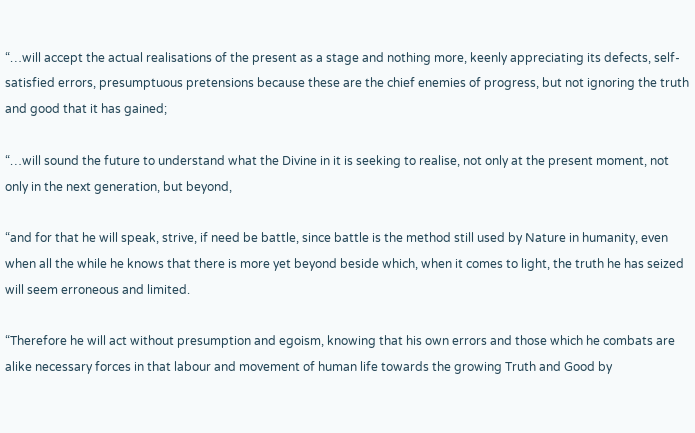“…will accept the actual realisations of the present as a stage and nothing more, keenly appreciating its defects, self-satisfied errors, presumptuous pretensions because these are the chief enemies of progress, but not ignoring the truth and good that it has gained;

“…will sound the future to understand what the Divine in it is seeking to realise, not only at the present moment, not only in the next generation, but beyond,

“and for that he will speak, strive, if need be battle, since battle is the method still used by Nature in humanity, even when all the while he knows that there is more yet beyond beside which, when it comes to light, the truth he has seized will seem erroneous and limited.

“Therefore he will act without presumption and egoism, knowing that his own errors and those which he combats are alike necessary forces in that labour and movement of human life towards the growing Truth and Good by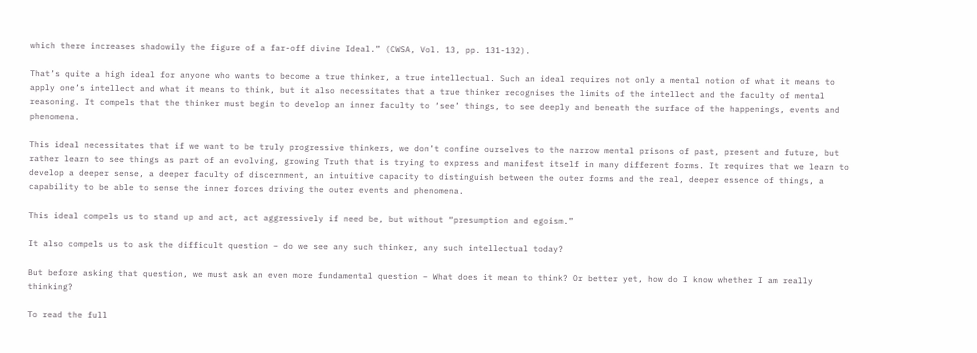which there increases shadowily the figure of a far-off divine Ideal.” (CWSA, Vol. 13, pp. 131-132).

That’s quite a high ideal for anyone who wants to become a true thinker, a true intellectual. Such an ideal requires not only a mental notion of what it means to apply one’s intellect and what it means to think, but it also necessitates that a true thinker recognises the limits of the intellect and the faculty of mental reasoning. It compels that the thinker must begin to develop an inner faculty to ‘see’ things, to see deeply and beneath the surface of the happenings, events and phenomena.

This ideal necessitates that if we want to be truly progressive thinkers, we don’t confine ourselves to the narrow mental prisons of past, present and future, but rather learn to see things as part of an evolving, growing Truth that is trying to express and manifest itself in many different forms. It requires that we learn to develop a deeper sense, a deeper faculty of discernment, an intuitive capacity to distinguish between the outer forms and the real, deeper essence of things, a capability to be able to sense the inner forces driving the outer events and phenomena.

This ideal compels us to stand up and act, act aggressively if need be, but without “presumption and egoism.”

It also compels us to ask the difficult question – do we see any such thinker, any such intellectual today?

But before asking that question, we must ask an even more fundamental question – What does it mean to think? Or better yet, how do I know whether I am really thinking?

To read the full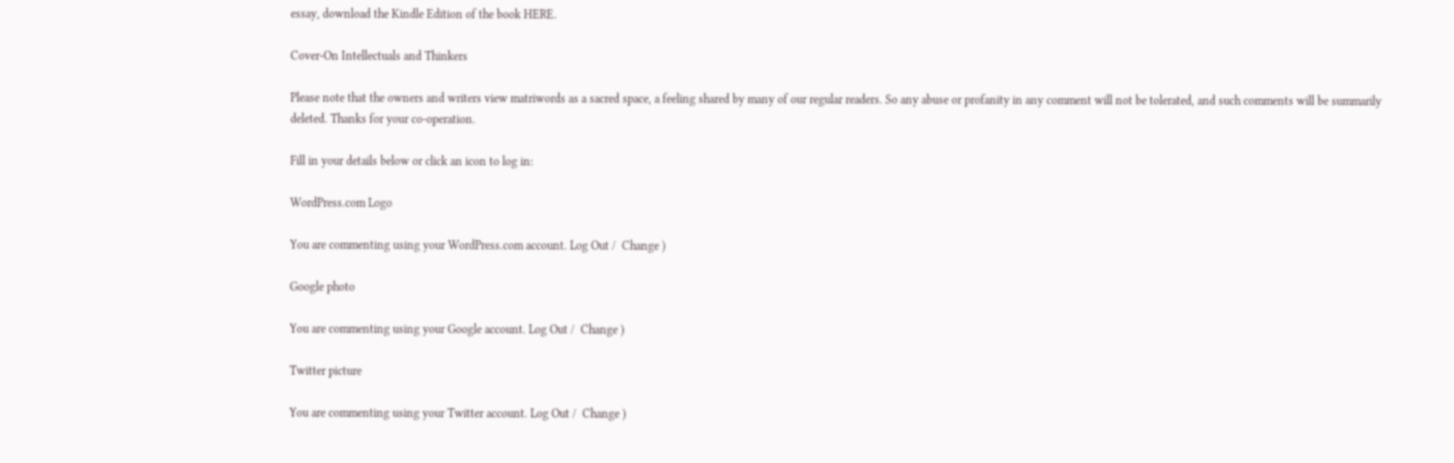essay, download the Kindle Edition of the book HERE.

Cover-On Intellectuals and Thinkers

Please note that the owners and writers view matriwords as a sacred space, a feeling shared by many of our regular readers. So any abuse or profanity in any comment will not be tolerated, and such comments will be summarily deleted. Thanks for your co-operation.

Fill in your details below or click an icon to log in:

WordPress.com Logo

You are commenting using your WordPress.com account. Log Out /  Change )

Google photo

You are commenting using your Google account. Log Out /  Change )

Twitter picture

You are commenting using your Twitter account. Log Out /  Change )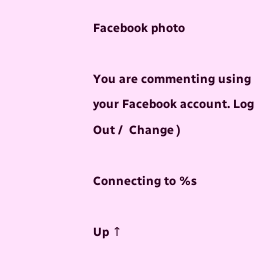Facebook photo

You are commenting using your Facebook account. Log Out /  Change )

Connecting to %s

Up ↑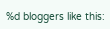%d bloggers like this: